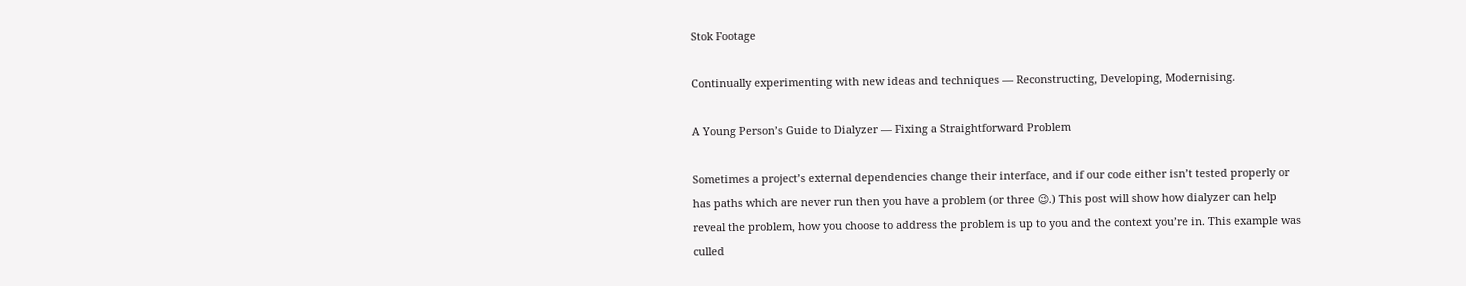Stok Footage

Continually experimenting with new ideas and techniques — Reconstructing, Developing, Modernising.

A Young Person’s Guide to Dialyzer — Fixing a Straightforward Problem

Sometimes a project’s external dependencies change their interface, and if our code either isn’t tested properly or has paths which are never run then you have a problem (or three 😉.) This post will show how dialyzer can help reveal the problem, how you choose to address the problem is up to you and the context you’re in. This example was culled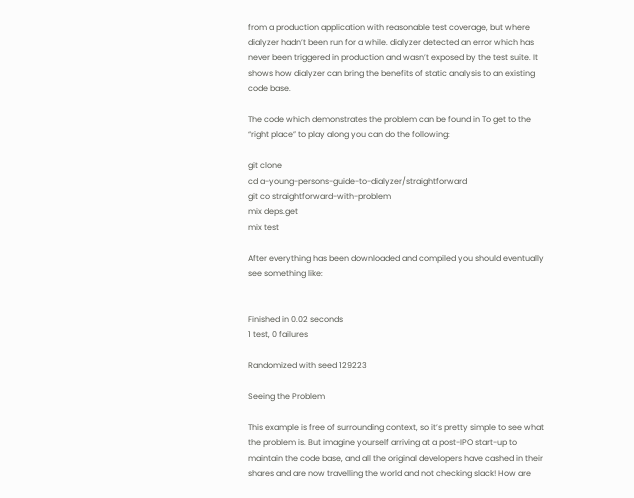from a production application with reasonable test coverage, but where dialyzer hadn’t been run for a while. dialyzer detected an error which has never been triggered in production and wasn’t exposed by the test suite. It shows how dialyzer can bring the benefits of static analysis to an existing code base.

The code which demonstrates the problem can be found in To get to the “right place” to play along you can do the following:

git clone
cd a-young-persons-guide-to-dialyzer/straightforward
git co straightforward-with-problem
mix deps.get
mix test

After everything has been downloaded and compiled you should eventually see something like:


Finished in 0.02 seconds
1 test, 0 failures

Randomized with seed 129223

Seeing the Problem

This example is free of surrounding context, so it’s pretty simple to see what the problem is. But imagine yourself arriving at a post-IPO start-up to maintain the code base, and all the original developers have cashed in their shares and are now travelling the world and not checking slack! How are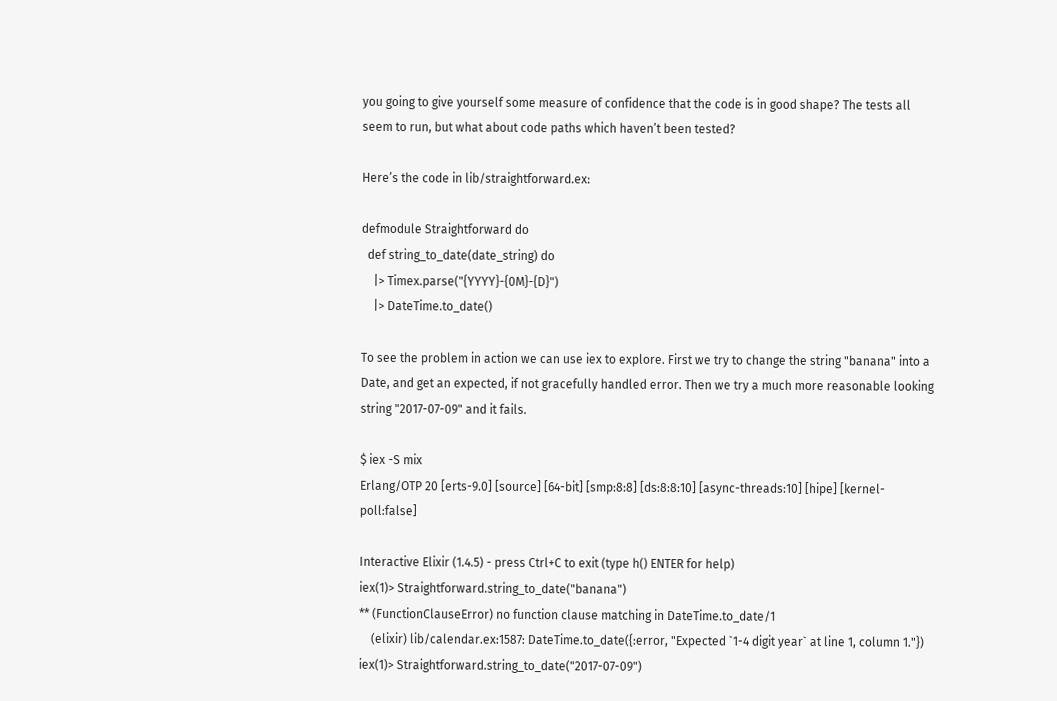you going to give yourself some measure of confidence that the code is in good shape? The tests all seem to run, but what about code paths which haven’t been tested?

Here’s the code in lib/straightforward.ex:

defmodule Straightforward do
  def string_to_date(date_string) do
    |> Timex.parse("{YYYY}-{0M}-{D}")
    |> DateTime.to_date()

To see the problem in action we can use iex to explore. First we try to change the string "banana" into a Date, and get an expected, if not gracefully handled error. Then we try a much more reasonable looking string "2017-07-09" and it fails.

$ iex -S mix
Erlang/OTP 20 [erts-9.0] [source] [64-bit] [smp:8:8] [ds:8:8:10] [async-threads:10] [hipe] [kernel-poll:false]

Interactive Elixir (1.4.5) - press Ctrl+C to exit (type h() ENTER for help)
iex(1)> Straightforward.string_to_date("banana")
** (FunctionClauseError) no function clause matching in DateTime.to_date/1
    (elixir) lib/calendar.ex:1587: DateTime.to_date({:error, "Expected `1-4 digit year` at line 1, column 1."})
iex(1)> Straightforward.string_to_date("2017-07-09")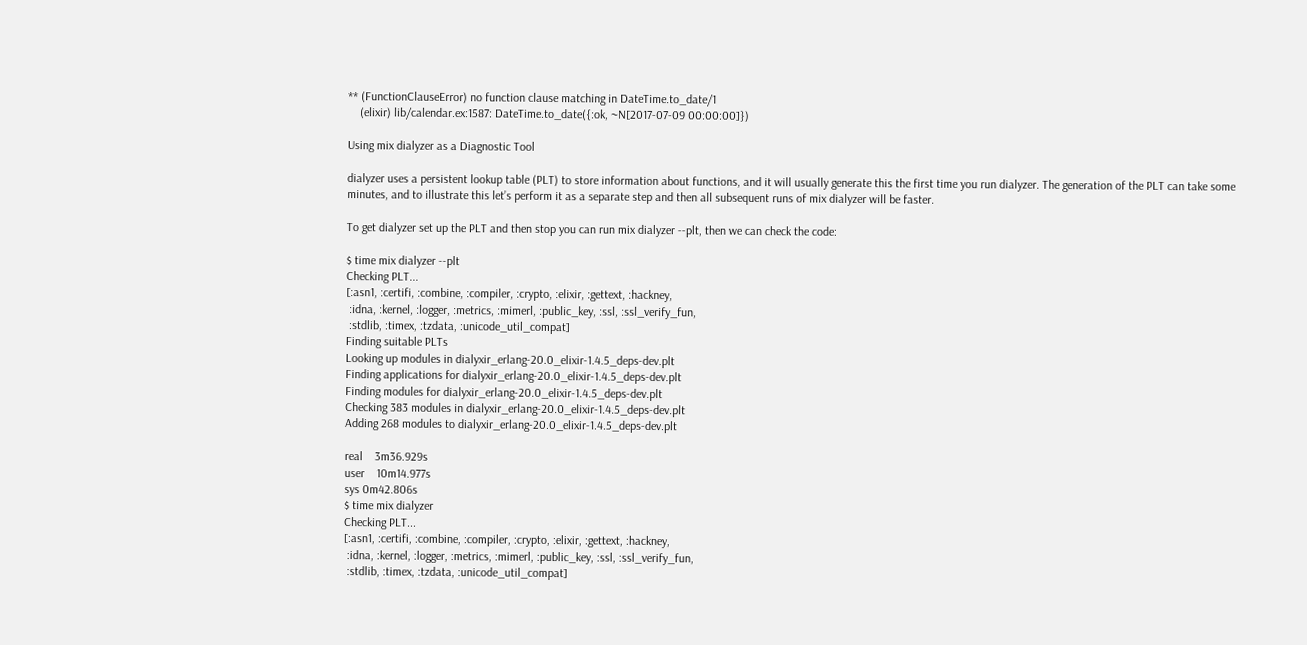** (FunctionClauseError) no function clause matching in DateTime.to_date/1
    (elixir) lib/calendar.ex:1587: DateTime.to_date({:ok, ~N[2017-07-09 00:00:00]})

Using mix dialyzer as a Diagnostic Tool

dialyzer uses a persistent lookup table (PLT) to store information about functions, and it will usually generate this the first time you run dialyzer. The generation of the PLT can take some minutes, and to illustrate this let’s perform it as a separate step and then all subsequent runs of mix dialyzer will be faster.

To get dialyzer set up the PLT and then stop you can run mix dialyzer --plt, then we can check the code:

$ time mix dialyzer --plt
Checking PLT...
[:asn1, :certifi, :combine, :compiler, :crypto, :elixir, :gettext, :hackney,
 :idna, :kernel, :logger, :metrics, :mimerl, :public_key, :ssl, :ssl_verify_fun,
 :stdlib, :timex, :tzdata, :unicode_util_compat]
Finding suitable PLTs
Looking up modules in dialyxir_erlang-20.0_elixir-1.4.5_deps-dev.plt
Finding applications for dialyxir_erlang-20.0_elixir-1.4.5_deps-dev.plt
Finding modules for dialyxir_erlang-20.0_elixir-1.4.5_deps-dev.plt
Checking 383 modules in dialyxir_erlang-20.0_elixir-1.4.5_deps-dev.plt
Adding 268 modules to dialyxir_erlang-20.0_elixir-1.4.5_deps-dev.plt

real    3m36.929s
user    10m14.977s
sys 0m42.806s
$ time mix dialyzer
Checking PLT...
[:asn1, :certifi, :combine, :compiler, :crypto, :elixir, :gettext, :hackney,
 :idna, :kernel, :logger, :metrics, :mimerl, :public_key, :ssl, :ssl_verify_fun,
 :stdlib, :timex, :tzdata, :unicode_util_compat]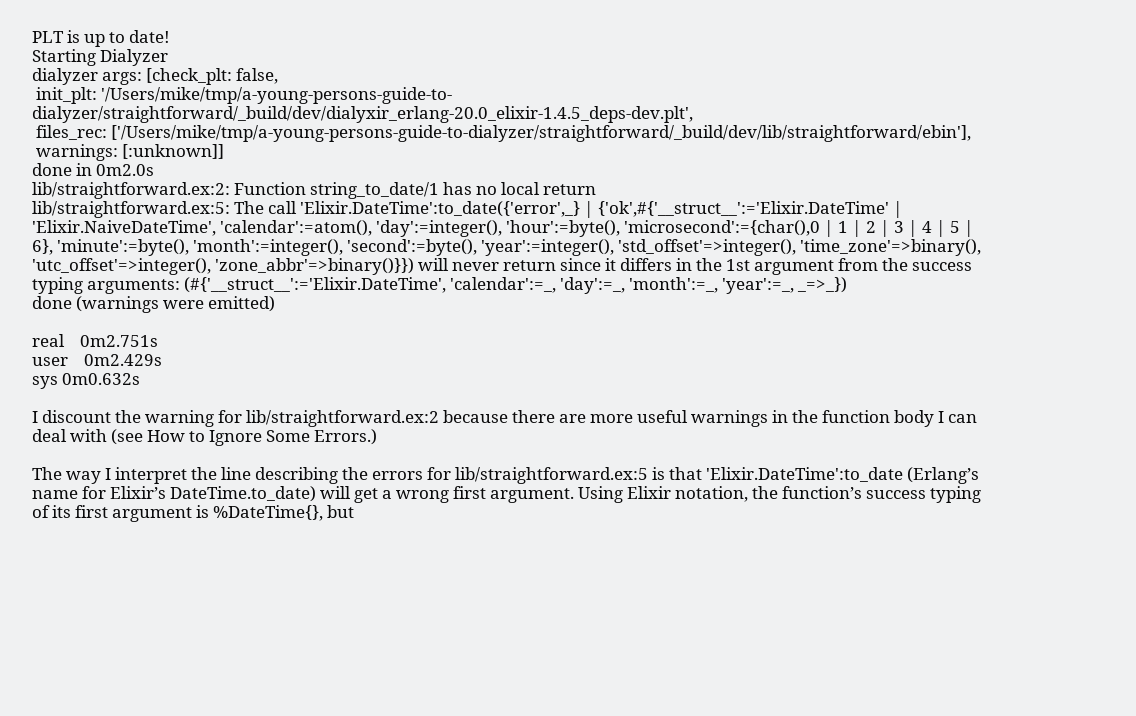PLT is up to date!
Starting Dialyzer
dialyzer args: [check_plt: false,
 init_plt: '/Users/mike/tmp/a-young-persons-guide-to-dialyzer/straightforward/_build/dev/dialyxir_erlang-20.0_elixir-1.4.5_deps-dev.plt',
 files_rec: ['/Users/mike/tmp/a-young-persons-guide-to-dialyzer/straightforward/_build/dev/lib/straightforward/ebin'],
 warnings: [:unknown]]
done in 0m2.0s
lib/straightforward.ex:2: Function string_to_date/1 has no local return
lib/straightforward.ex:5: The call 'Elixir.DateTime':to_date({'error',_} | {'ok',#{'__struct__':='Elixir.DateTime' | 'Elixir.NaiveDateTime', 'calendar':=atom(), 'day':=integer(), 'hour':=byte(), 'microsecond':={char(),0 | 1 | 2 | 3 | 4 | 5 | 6}, 'minute':=byte(), 'month':=integer(), 'second':=byte(), 'year':=integer(), 'std_offset'=>integer(), 'time_zone'=>binary(), 'utc_offset'=>integer(), 'zone_abbr'=>binary()}}) will never return since it differs in the 1st argument from the success typing arguments: (#{'__struct__':='Elixir.DateTime', 'calendar':=_, 'day':=_, 'month':=_, 'year':=_, _=>_})
done (warnings were emitted)

real    0m2.751s
user    0m2.429s
sys 0m0.632s

I discount the warning for lib/straightforward.ex:2 because there are more useful warnings in the function body I can deal with (see How to Ignore Some Errors.)

The way I interpret the line describing the errors for lib/straightforward.ex:5 is that 'Elixir.DateTime':to_date (Erlang’s name for Elixir’s DateTime.to_date) will get a wrong first argument. Using Elixir notation, the function’s success typing of its first argument is %DateTime{}, but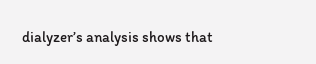dialyzer’s analysis shows that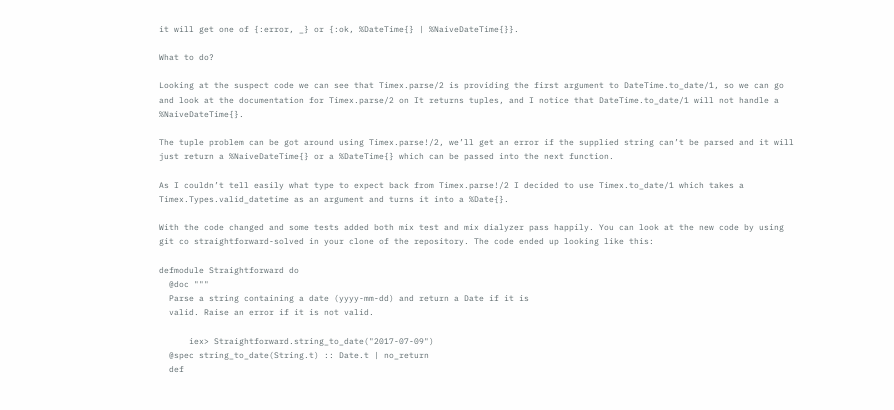it will get one of {:error, _} or {:ok, %DateTime{} | %NaiveDateTime{}}.

What to do?

Looking at the suspect code we can see that Timex.parse/2 is providing the first argument to DateTime.to_date/1, so we can go and look at the documentation for Timex.parse/2 on It returns tuples, and I notice that DateTime.to_date/1 will not handle a %NaiveDateTime{}.

The tuple problem can be got around using Timex.parse!/2, we’ll get an error if the supplied string can’t be parsed and it will just return a %NaiveDateTime{} or a %DateTime{} which can be passed into the next function.

As I couldn’t tell easily what type to expect back from Timex.parse!/2 I decided to use Timex.to_date/1 which takes a Timex.Types.valid_datetime as an argument and turns it into a %Date{}.

With the code changed and some tests added both mix test and mix dialyzer pass happily. You can look at the new code by using git co straightforward-solved in your clone of the repository. The code ended up looking like this:

defmodule Straightforward do
  @doc """
  Parse a string containing a date (yyyy-mm-dd) and return a Date if it is
  valid. Raise an error if it is not valid.

      iex> Straightforward.string_to_date("2017-07-09")
  @spec string_to_date(String.t) :: Date.t | no_return
  def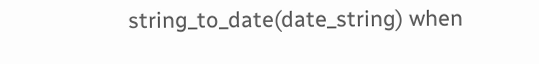string_to_date(date_string) when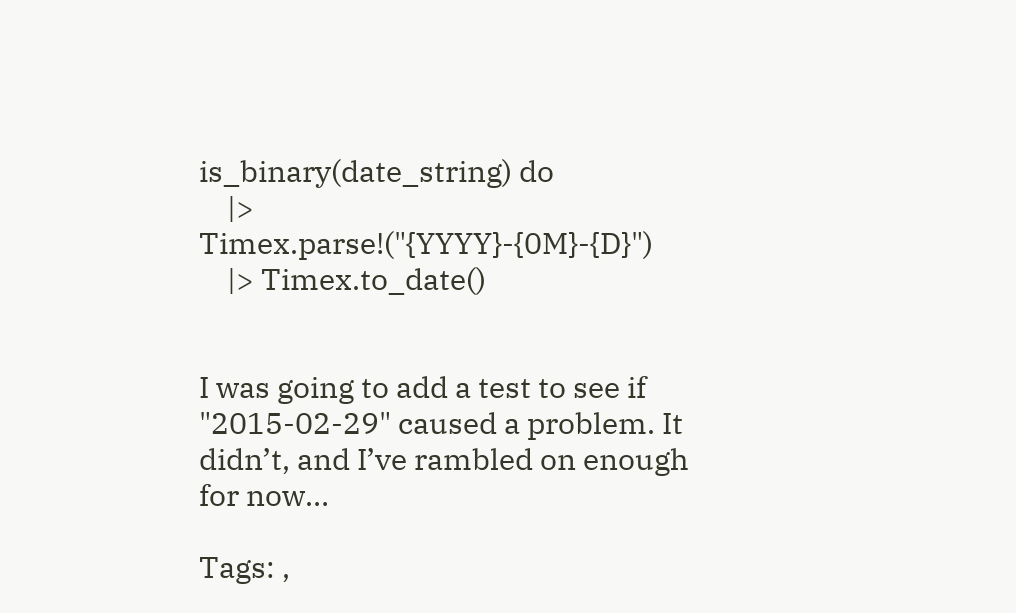is_binary(date_string) do
    |> Timex.parse!("{YYYY}-{0M}-{D}")
    |> Timex.to_date()


I was going to add a test to see if "2015-02-29" caused a problem. It didn’t, and I’ve rambled on enough for now…

Tags: ,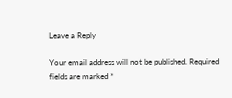Leave a Reply

Your email address will not be published. Required fields are marked *